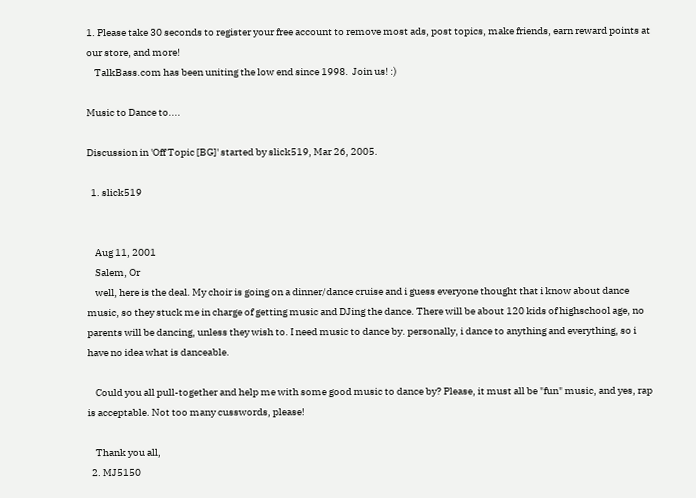1. Please take 30 seconds to register your free account to remove most ads, post topics, make friends, earn reward points at our store, and more!
    TalkBass.com has been uniting the low end since 1998.  Join us! :)

Music to Dance to....

Discussion in 'Off Topic [BG]' started by slick519, Mar 26, 2005.

  1. slick519


    Aug 11, 2001
    Salem, Or
    well, here is the deal. My choir is going on a dinner/dance cruise and i guess everyone thought that i know about dance music, so they stuck me in charge of getting music and DJing the dance. There will be about 120 kids of highschool age, no parents will be dancing, unless they wish to. I need music to dance by. personally, i dance to anything and everything, so i have no idea what is danceable.

    Could you all pull-together and help me with some good music to dance by? Please, it must all be "fun" music, and yes, rap is acceptable. Not too many cusswords, please!

    Thank you all,
  2. MJ5150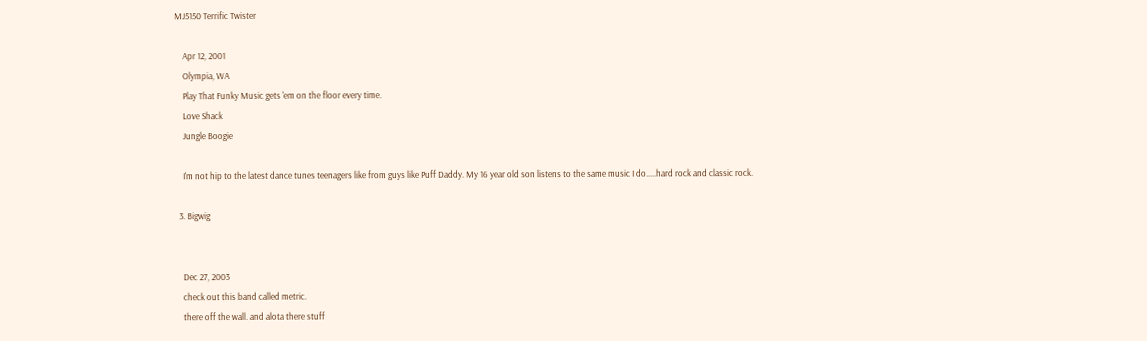MJ5150 Terrific Twister

    Apr 12, 2001
    Olympia, WA
    Play That Funky Music gets 'em on the floor every time.
    Love Shack
    Jungle Boogie

    I'm not hip to the latest dance tunes teenagers like from guys like Puff Daddy. My 16 year old son listens to the same music I do.....hard rock and classic rock.

  3. Bigwig


    Dec 27, 2003
    check out this band called metric.
    there off the wall. and alota there stuff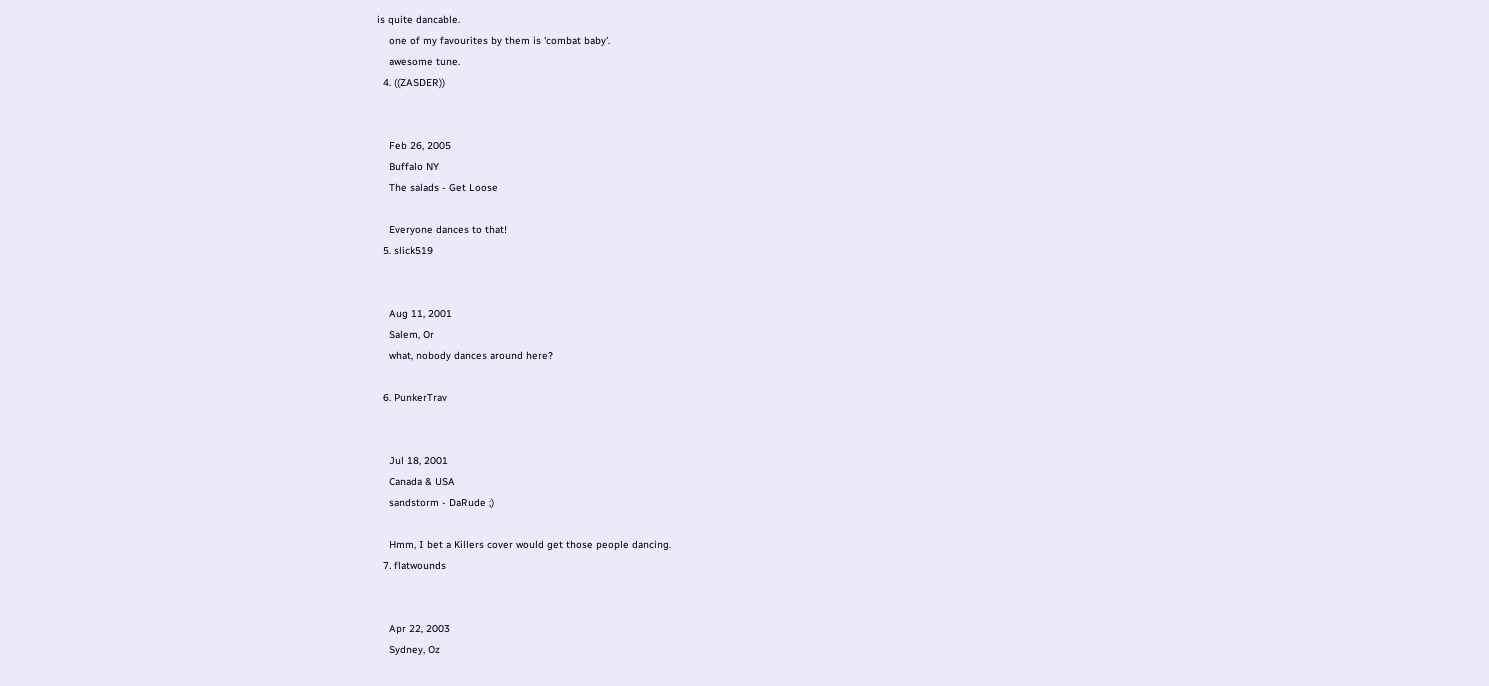is quite dancable.
    one of my favourites by them is 'combat baby'.
    awesome tune.
  4. ((ZASDER))


    Feb 26, 2005
    Buffalo NY
    The salads - Get Loose

    Everyone dances to that!
  5. slick519


    Aug 11, 2001
    Salem, Or
    what, nobody dances around here?

  6. PunkerTrav


    Jul 18, 2001
    Canada & USA
    sandstorm - DaRude ;)

    Hmm, I bet a Killers cover would get those people dancing.
  7. flatwounds


    Apr 22, 2003
    Sydney, Oz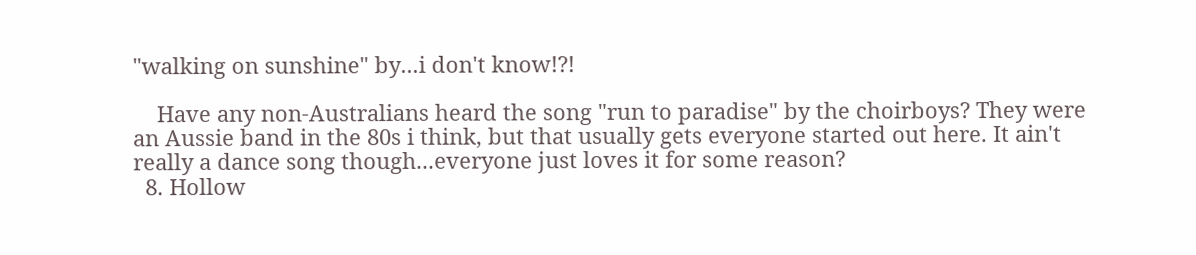"walking on sunshine" by...i don't know!?!

    Have any non-Australians heard the song "run to paradise" by the choirboys? They were an Aussie band in the 80s i think, but that usually gets everyone started out here. It ain't really a dance song though...everyone just loves it for some reason?
  8. Hollow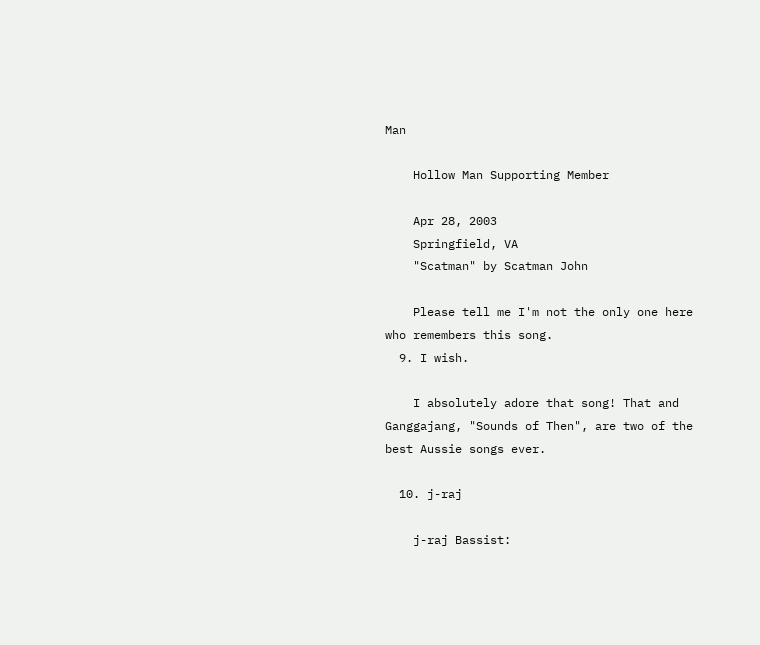Man

    Hollow Man Supporting Member

    Apr 28, 2003
    Springfield, VA
    "Scatman" by Scatman John

    Please tell me I'm not the only one here who remembers this song.
  9. I wish.

    I absolutely adore that song! That and Ganggajang, "Sounds of Then", are two of the best Aussie songs ever.

  10. j-raj

    j-raj Bassist: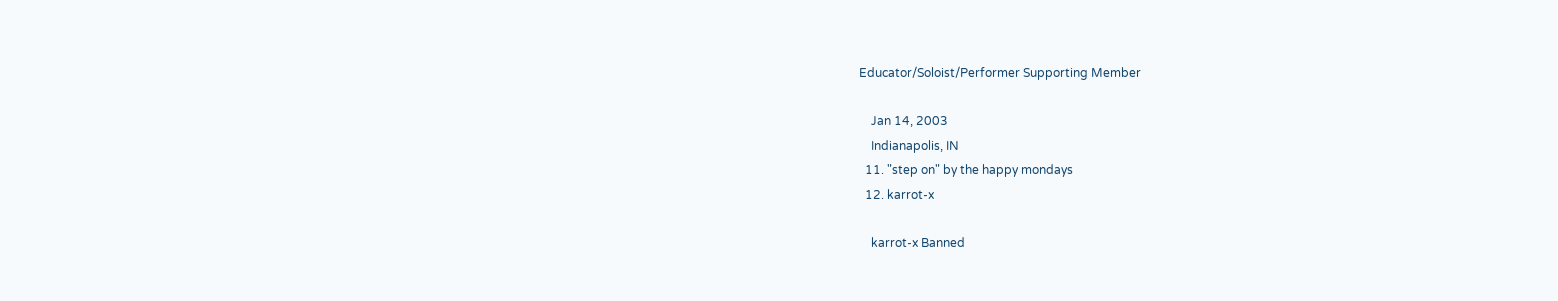Educator/Soloist/Performer Supporting Member

    Jan 14, 2003
    Indianapolis, IN
  11. "step on" by the happy mondays
  12. karrot-x

    karrot-x Banned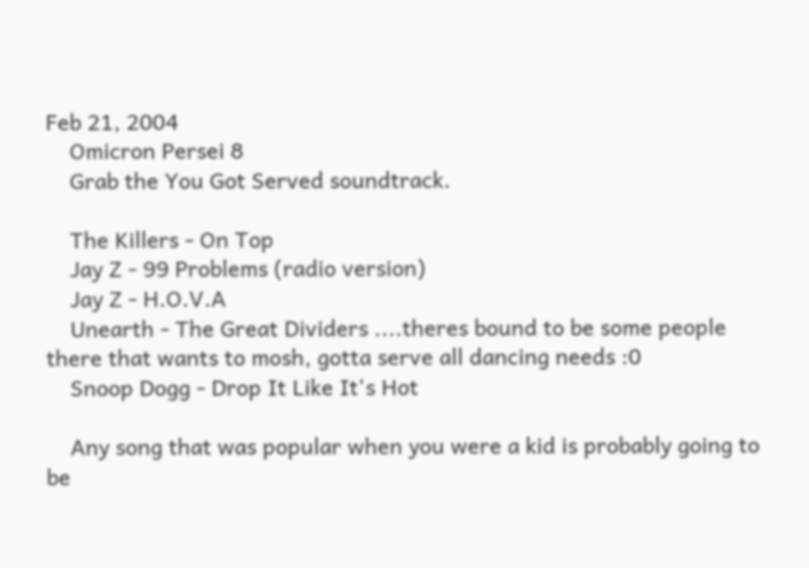Feb 21, 2004
    Omicron Persei 8
    Grab the You Got Served soundtrack.

    The Killers - On Top
    Jay Z - 99 Problems (radio version)
    Jay Z - H.O.V.A
    Unearth - The Great Dividers ....theres bound to be some people there that wants to mosh, gotta serve all dancing needs :0
    Snoop Dogg - Drop It Like It's Hot

    Any song that was popular when you were a kid is probably going to be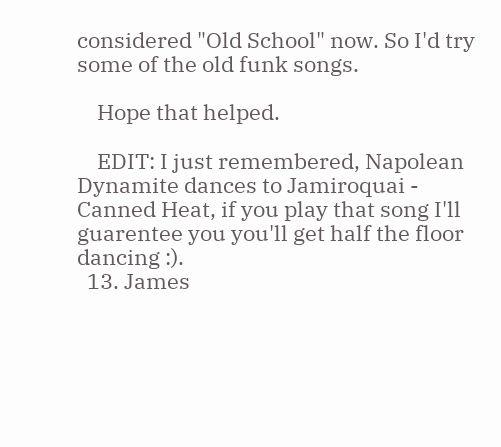considered "Old School" now. So I'd try some of the old funk songs.

    Hope that helped.

    EDIT: I just remembered, Napolean Dynamite dances to Jamiroquai - Canned Heat, if you play that song I'll guarentee you you'll get half the floor dancing :).
  13. James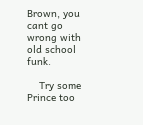Brown, you cant go wrong with old school funk.

    Try some Prince too